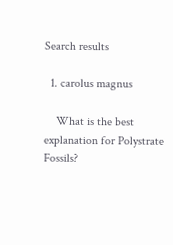Search results

  1. carolus magnus

    What is the best explanation for Polystrate Fossils?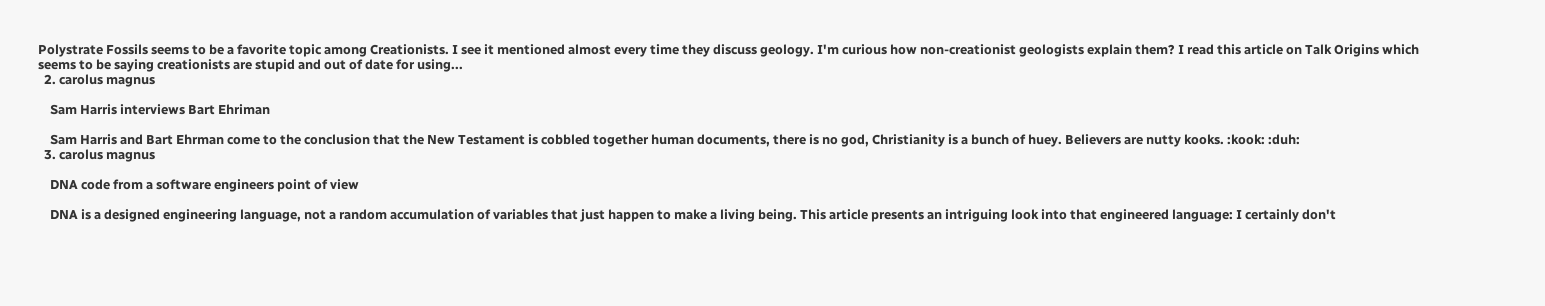Polystrate Fossils seems to be a favorite topic among Creationists. I see it mentioned almost every time they discuss geology. I'm curious how non-creationist geologists explain them? I read this article on Talk Origins which seems to be saying creationists are stupid and out of date for using...
  2. carolus magnus

    Sam Harris interviews Bart Ehriman

    Sam Harris and Bart Ehrman come to the conclusion that the New Testament is cobbled together human documents, there is no god, Christianity is a bunch of huey. Believers are nutty kooks. :kook: :duh:
  3. carolus magnus

    DNA code from a software engineers point of view

    DNA is a designed engineering language, not a random accumulation of variables that just happen to make a living being. This article presents an intriguing look into that engineered language: I certainly don't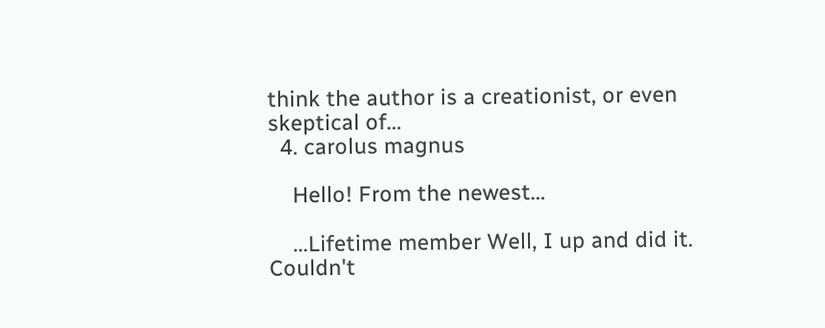think the author is a creationist, or even skeptical of...
  4. carolus magnus

    Hello! From the newest...

    ...Lifetime member Well, I up and did it. Couldn't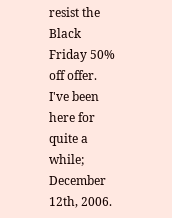resist the Black Friday 50% off offer. I've been here for quite a while; December 12th, 2006.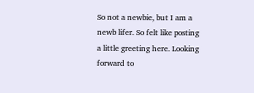So not a newbie, but I am a newb lifer. So felt like posting a little greeting here. Looking forward to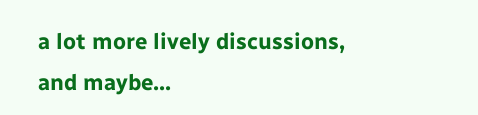a lot more lively discussions, and maybe...